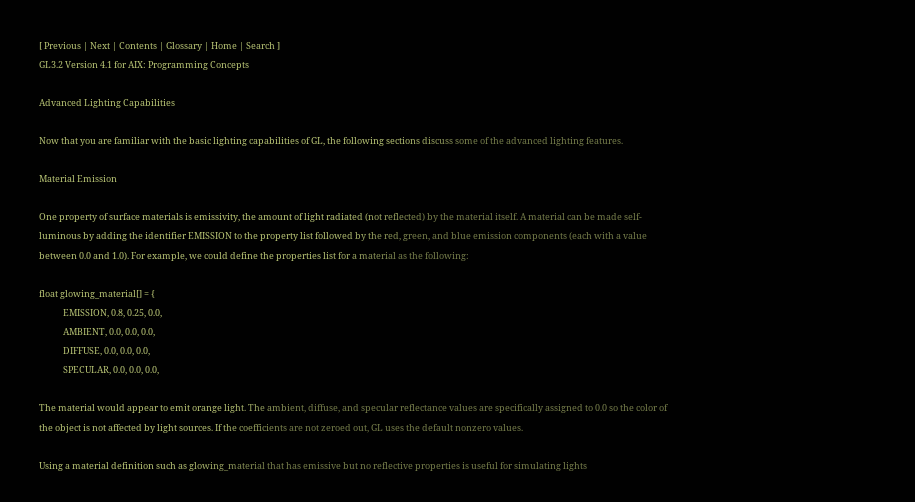[ Previous | Next | Contents | Glossary | Home | Search ]
GL3.2 Version 4.1 for AIX: Programming Concepts

Advanced Lighting Capabilities

Now that you are familiar with the basic lighting capabilities of GL, the following sections discuss some of the advanced lighting features.

Material Emission

One property of surface materials is emissivity, the amount of light radiated (not reflected) by the material itself. A material can be made self-luminous by adding the identifier EMISSION to the property list followed by the red, green, and blue emission components (each with a value between 0.0 and 1.0). For example, we could define the properties list for a material as the following:

float glowing_material[] = {
            EMISSION, 0.8, 0.25, 0.0,
            AMBIENT, 0.0, 0.0, 0.0,
            DIFFUSE, 0.0, 0.0, 0.0,
            SPECULAR, 0.0, 0.0, 0.0,

The material would appear to emit orange light. The ambient, diffuse, and specular reflectance values are specifically assigned to 0.0 so the color of the object is not affected by light sources. If the coefficients are not zeroed out, GL uses the default nonzero values.

Using a material definition such as glowing_material that has emissive but no reflective properties is useful for simulating lights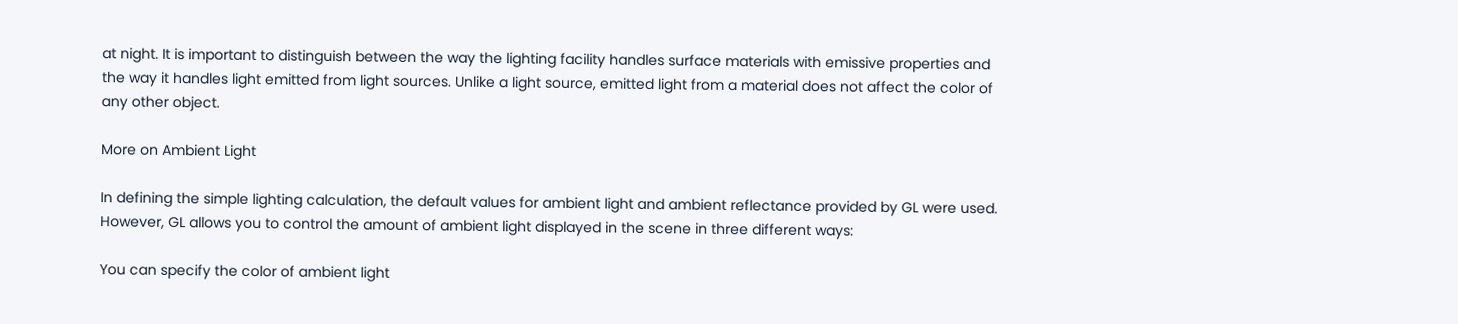at night. It is important to distinguish between the way the lighting facility handles surface materials with emissive properties and the way it handles light emitted from light sources. Unlike a light source, emitted light from a material does not affect the color of any other object.

More on Ambient Light

In defining the simple lighting calculation, the default values for ambient light and ambient reflectance provided by GL were used. However, GL allows you to control the amount of ambient light displayed in the scene in three different ways:

You can specify the color of ambient light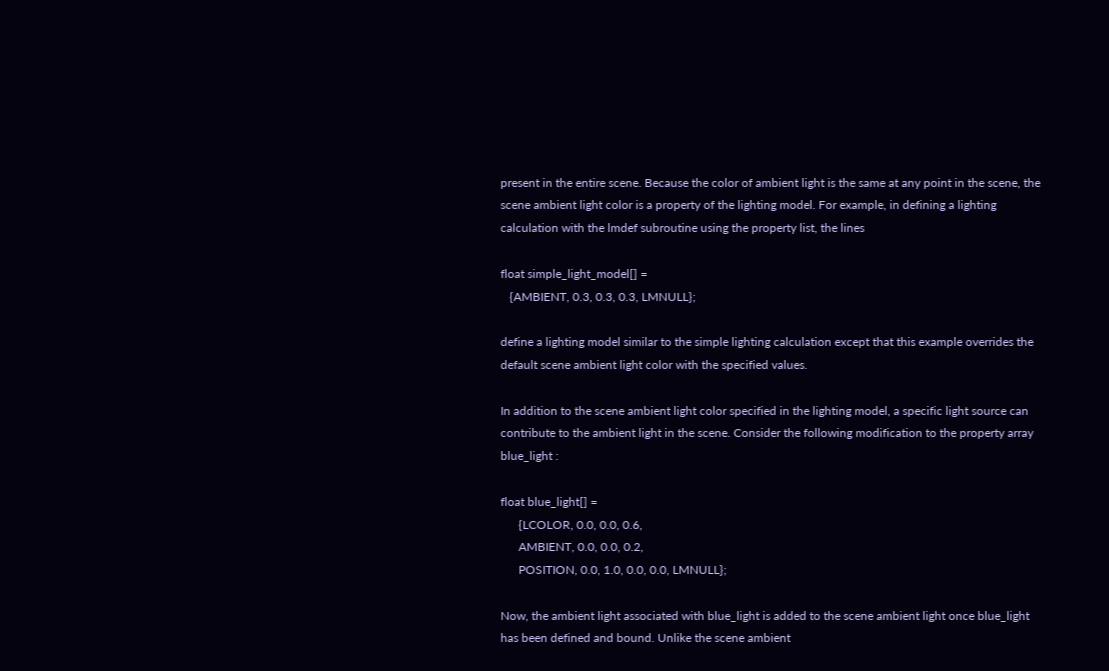present in the entire scene. Because the color of ambient light is the same at any point in the scene, the scene ambient light color is a property of the lighting model. For example, in defining a lighting calculation with the lmdef subroutine using the property list, the lines

float simple_light_model[] =
   {AMBIENT, 0.3, 0.3, 0.3, LMNULL};

define a lighting model similar to the simple lighting calculation except that this example overrides the default scene ambient light color with the specified values.

In addition to the scene ambient light color specified in the lighting model, a specific light source can contribute to the ambient light in the scene. Consider the following modification to the property array blue_light :

float blue_light[] =
      {LCOLOR, 0.0, 0.0, 0.6,
      AMBIENT, 0.0, 0.0, 0.2,
      POSITION, 0.0, 1.0, 0.0, 0.0, LMNULL};

Now, the ambient light associated with blue_light is added to the scene ambient light once blue_light has been defined and bound. Unlike the scene ambient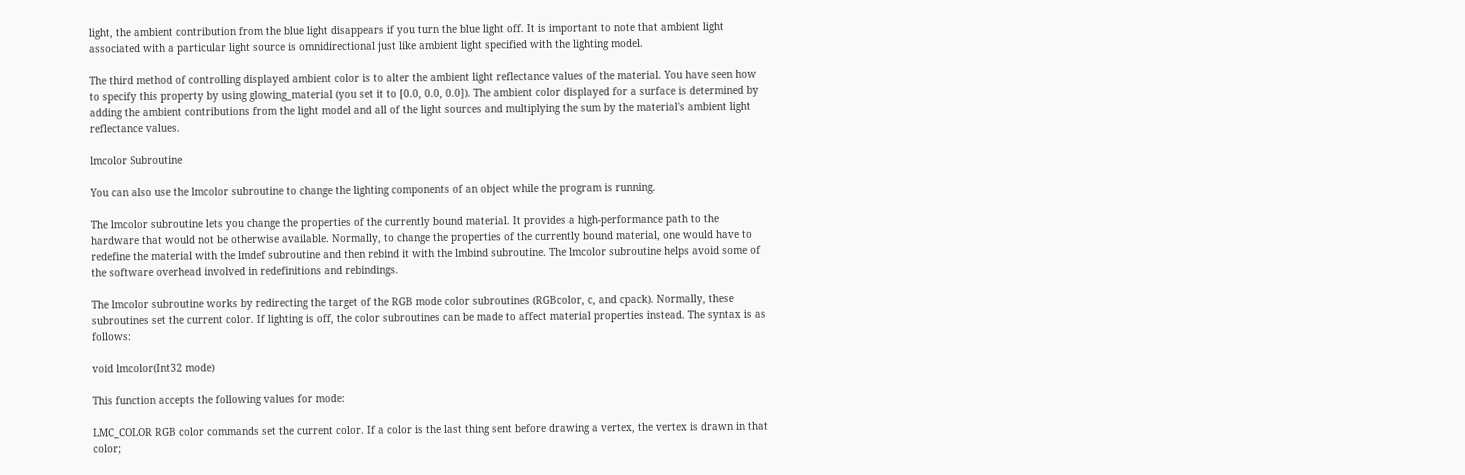light, the ambient contribution from the blue light disappears if you turn the blue light off. It is important to note that ambient light associated with a particular light source is omnidirectional just like ambient light specified with the lighting model.

The third method of controlling displayed ambient color is to alter the ambient light reflectance values of the material. You have seen how to specify this property by using glowing_material (you set it to [0.0, 0.0, 0.0]). The ambient color displayed for a surface is determined by adding the ambient contributions from the light model and all of the light sources and multiplying the sum by the material's ambient light reflectance values.

lmcolor Subroutine

You can also use the lmcolor subroutine to change the lighting components of an object while the program is running.

The lmcolor subroutine lets you change the properties of the currently bound material. It provides a high-performance path to the hardware that would not be otherwise available. Normally, to change the properties of the currently bound material, one would have to redefine the material with the lmdef subroutine and then rebind it with the lmbind subroutine. The lmcolor subroutine helps avoid some of the software overhead involved in redefinitions and rebindings.

The lmcolor subroutine works by redirecting the target of the RGB mode color subroutines (RGBcolor, c, and cpack). Normally, these subroutines set the current color. If lighting is off, the color subroutines can be made to affect material properties instead. The syntax is as follows:

void lmcolor(Int32 mode)

This function accepts the following values for mode:

LMC_COLOR RGB color commands set the current color. If a color is the last thing sent before drawing a vertex, the vertex is drawn in that color;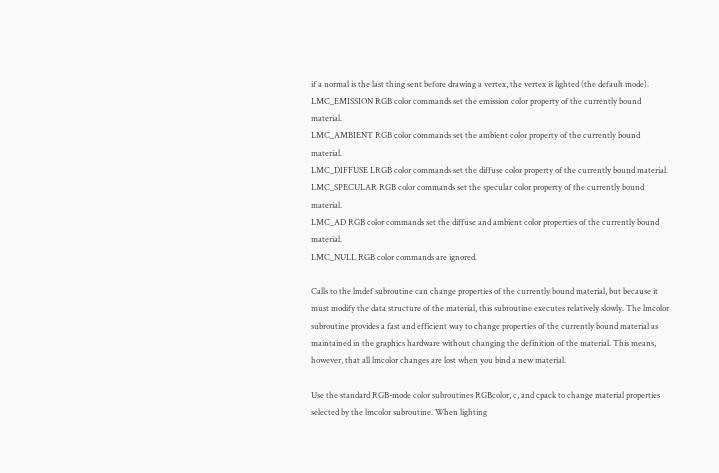if a normal is the last thing sent before drawing a vertex, the vertex is lighted (the default mode).
LMC_EMISSION RGB color commands set the emission color property of the currently bound material.
LMC_AMBIENT RGB color commands set the ambient color property of the currently bound material.
LMC_DIFFUSE LRGB color commands set the diffuse color property of the currently bound material.
LMC_SPECULAR RGB color commands set the specular color property of the currently bound material.
LMC_AD RGB color commands set the diffuse and ambient color properties of the currently bound material.
LMC_NULL RGB color commands are ignored.

Calls to the lmdef subroutine can change properties of the currently bound material, but because it must modify the data structure of the material, this subroutine executes relatively slowly. The lmcolor subroutine provides a fast and efficient way to change properties of the currently bound material as maintained in the graphics hardware without changing the definition of the material. This means, however, that all lmcolor changes are lost when you bind a new material.

Use the standard RGB-mode color subroutines RGBcolor, c, and cpack to change material properties selected by the lmcolor subroutine. When lighting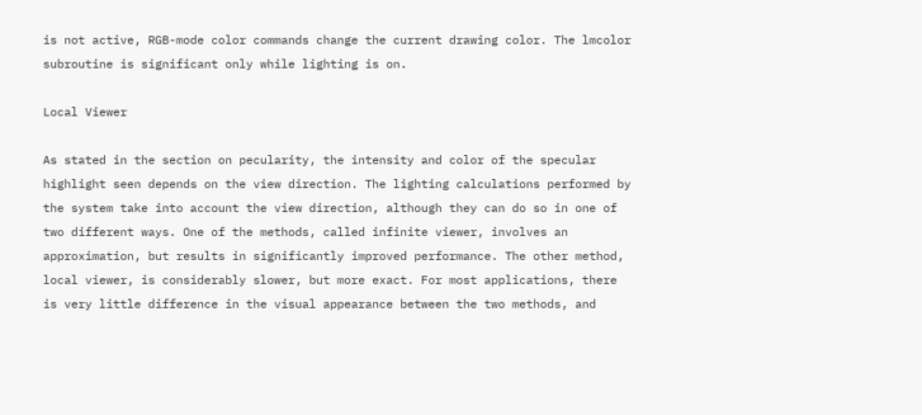is not active, RGB-mode color commands change the current drawing color. The lmcolor subroutine is significant only while lighting is on.

Local Viewer

As stated in the section on pecularity, the intensity and color of the specular highlight seen depends on the view direction. The lighting calculations performed by the system take into account the view direction, although they can do so in one of two different ways. One of the methods, called infinite viewer, involves an approximation, but results in significantly improved performance. The other method, local viewer, is considerably slower, but more exact. For most applications, there is very little difference in the visual appearance between the two methods, and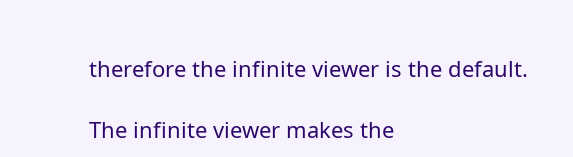therefore the infinite viewer is the default.

The infinite viewer makes the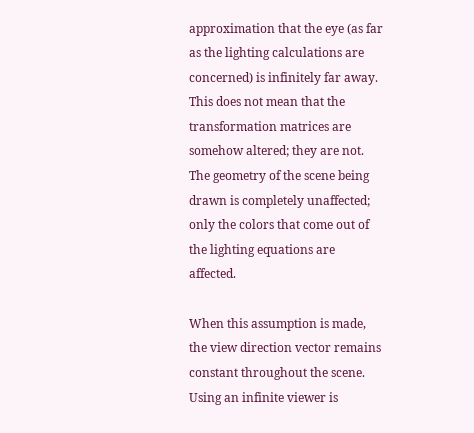approximation that the eye (as far as the lighting calculations are concerned) is infinitely far away. This does not mean that the transformation matrices are somehow altered; they are not. The geometry of the scene being drawn is completely unaffected; only the colors that come out of the lighting equations are affected.

When this assumption is made, the view direction vector remains constant throughout the scene. Using an infinite viewer is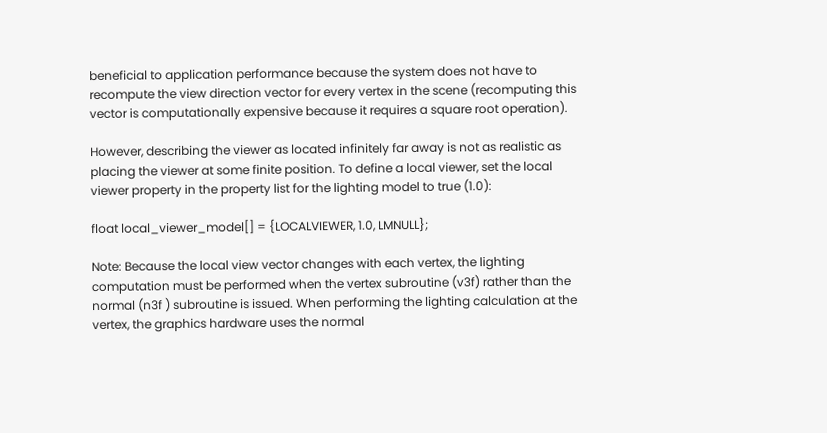beneficial to application performance because the system does not have to recompute the view direction vector for every vertex in the scene (recomputing this vector is computationally expensive because it requires a square root operation).

However, describing the viewer as located infinitely far away is not as realistic as placing the viewer at some finite position. To define a local viewer, set the local viewer property in the property list for the lighting model to true (1.0):

float local_viewer_model[] = {LOCALVIEWER, 1.0, LMNULL};

Note: Because the local view vector changes with each vertex, the lighting computation must be performed when the vertex subroutine (v3f) rather than the normal (n3f ) subroutine is issued. When performing the lighting calculation at the vertex, the graphics hardware uses the normal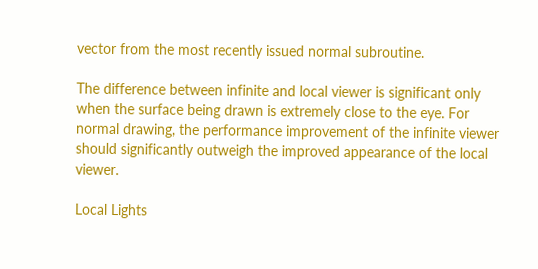vector from the most recently issued normal subroutine.

The difference between infinite and local viewer is significant only when the surface being drawn is extremely close to the eye. For normal drawing, the performance improvement of the infinite viewer should significantly outweigh the improved appearance of the local viewer.

Local Lights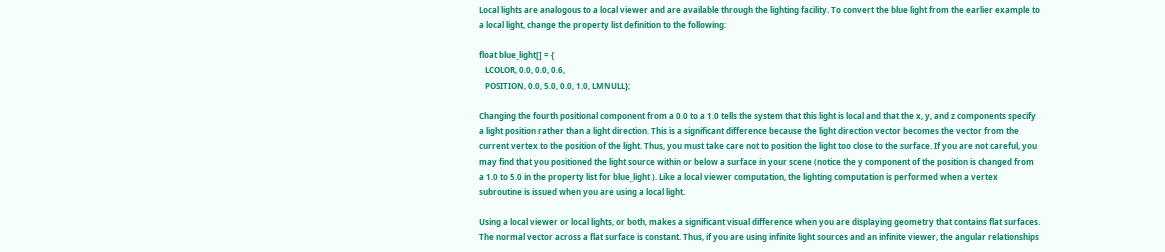Local lights are analogous to a local viewer and are available through the lighting facility. To convert the blue light from the earlier example to a local light, change the property list definition to the following:

float blue_light[] = {
   LCOLOR, 0.0, 0.0, 0.6,
   POSITION, 0.0, 5.0, 0.0, 1.0, LMNULL};

Changing the fourth positional component from a 0.0 to a 1.0 tells the system that this light is local and that the x, y, and z components specify a light position rather than a light direction. This is a significant difference because the light direction vector becomes the vector from the current vertex to the position of the light. Thus, you must take care not to position the light too close to the surface. If you are not careful, you may find that you positioned the light source within or below a surface in your scene (notice the y component of the position is changed from a 1.0 to 5.0 in the property list for blue_light ). Like a local viewer computation, the lighting computation is performed when a vertex subroutine is issued when you are using a local light.

Using a local viewer or local lights, or both, makes a significant visual difference when you are displaying geometry that contains flat surfaces. The normal vector across a flat surface is constant. Thus, if you are using infinite light sources and an infinite viewer, the angular relationships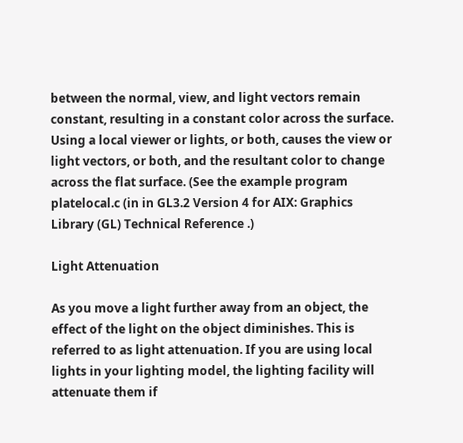between the normal, view, and light vectors remain constant, resulting in a constant color across the surface. Using a local viewer or lights, or both, causes the view or light vectors, or both, and the resultant color to change across the flat surface. (See the example program platelocal.c (in in GL3.2 Version 4 for AIX: Graphics Library (GL) Technical Reference .)

Light Attenuation

As you move a light further away from an object, the effect of the light on the object diminishes. This is referred to as light attenuation. If you are using local lights in your lighting model, the lighting facility will attenuate them if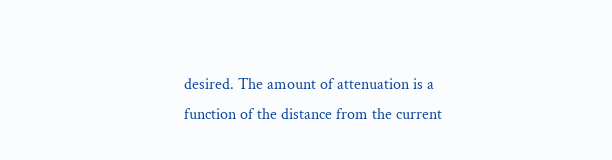desired. The amount of attenuation is a function of the distance from the current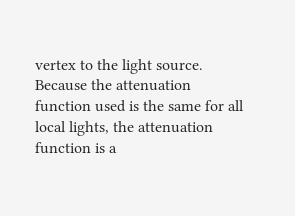vertex to the light source. Because the attenuation function used is the same for all local lights, the attenuation function is a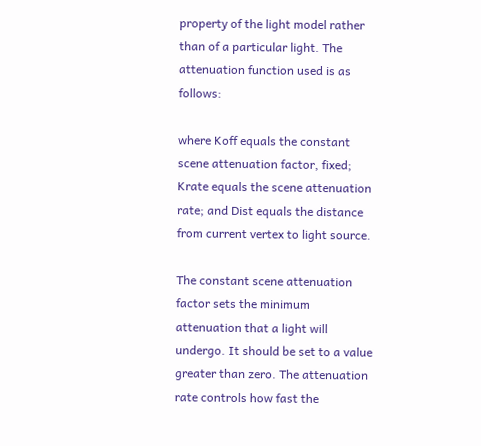property of the light model rather than of a particular light. The attenuation function used is as follows:

where Koff equals the constant scene attenuation factor, fixed; Krate equals the scene attenuation rate; and Dist equals the distance from current vertex to light source.

The constant scene attenuation factor sets the minimum attenuation that a light will undergo. It should be set to a value greater than zero. The attenuation rate controls how fast the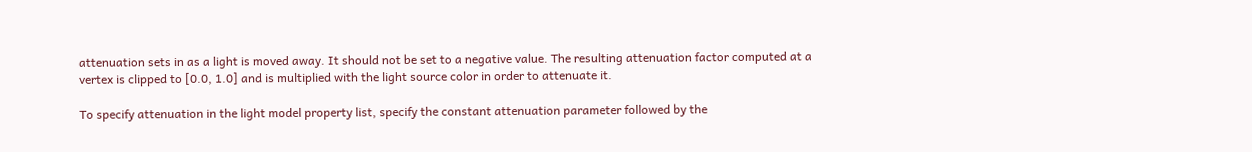attenuation sets in as a light is moved away. It should not be set to a negative value. The resulting attenuation factor computed at a vertex is clipped to [0.0, 1.0] and is multiplied with the light source color in order to attenuate it.

To specify attenuation in the light model property list, specify the constant attenuation parameter followed by the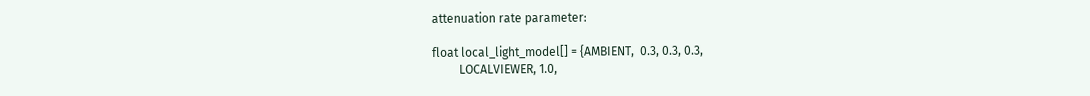attenuation rate parameter:

float local_light_model[] = {AMBIENT,  0.3, 0.3, 0.3,
         LOCALVIEWER, 1.0,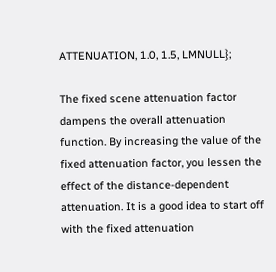ATTENUATION, 1.0, 1.5, LMNULL};

The fixed scene attenuation factor dampens the overall attenuation function. By increasing the value of the fixed attenuation factor, you lessen the effect of the distance-dependent attenuation. It is a good idea to start off with the fixed attenuation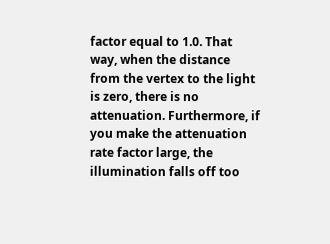factor equal to 1.0. That way, when the distance from the vertex to the light is zero, there is no attenuation. Furthermore, if you make the attenuation rate factor large, the illumination falls off too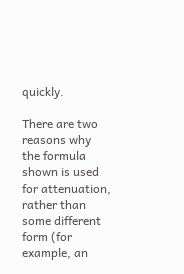quickly.

There are two reasons why the formula shown is used for attenuation, rather than some different form (for example, an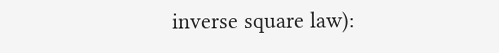inverse square law):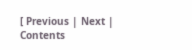[ Previous | Next | Contents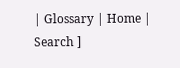| Glossary | Home | Search ]